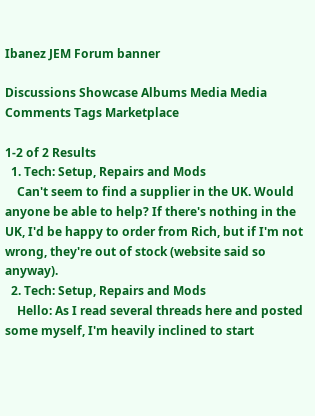Ibanez JEM Forum banner

Discussions Showcase Albums Media Media Comments Tags Marketplace

1-2 of 2 Results
  1. Tech: Setup, Repairs and Mods
    Can't seem to find a supplier in the UK. Would anyone be able to help? If there's nothing in the UK, I'd be happy to order from Rich, but if I'm not wrong, they're out of stock (website said so anyway).
  2. Tech: Setup, Repairs and Mods
    Hello: As I read several threads here and posted some myself, I'm heavily inclined to start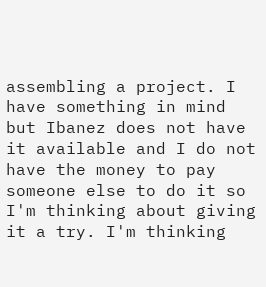assembling a project. I have something in mind but Ibanez does not have it available and I do not have the money to pay someone else to do it so I'm thinking about giving it a try. I'm thinking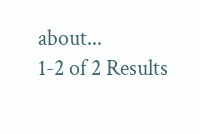about...
1-2 of 2 Results